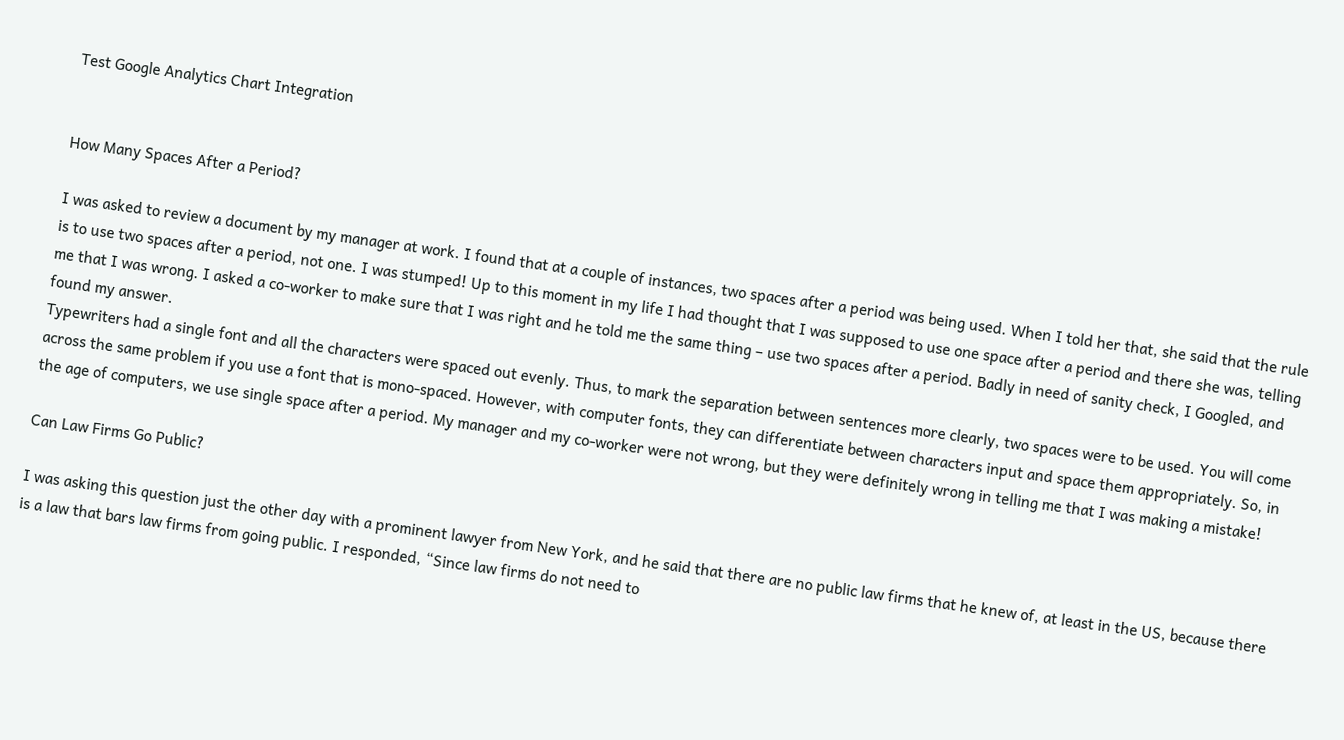Test Google Analytics Chart Integration


How Many Spaces After a Period?

I was asked to review a document by my manager at work. I found that at a couple of instances, two spaces after a period was being used. When I told her that, she said that the rule is to use two spaces after a period, not one. I was stumped! Up to this moment in my life I had thought that I was supposed to use one space after a period and there she was, telling me that I was wrong. I asked a co-worker to make sure that I was right and he told me the same thing – use two spaces after a period. Badly in need of sanity check, I Googled, and found my answer.
Typewriters had a single font and all the characters were spaced out evenly. Thus, to mark the separation between sentences more clearly, two spaces were to be used. You will come across the same problem if you use a font that is mono-spaced. However, with computer fonts, they can differentiate between characters input and space them appropriately. So, in the age of computers, we use single space after a period. My manager and my co-worker were not wrong, but they were definitely wrong in telling me that I was making a mistake!

Can Law Firms Go Public?

I was asking this question just the other day with a prominent lawyer from New York, and he said that there are no public law firms that he knew of, at least in the US, because there is a law that bars law firms from going public. I responded, “Since law firms do not need to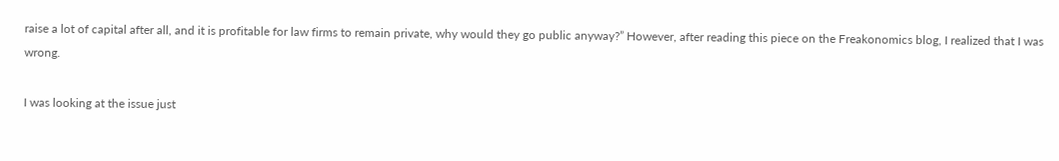raise a lot of capital after all, and it is profitable for law firms to remain private, why would they go public anyway?” However, after reading this piece on the Freakonomics blog, I realized that I was wrong.

I was looking at the issue just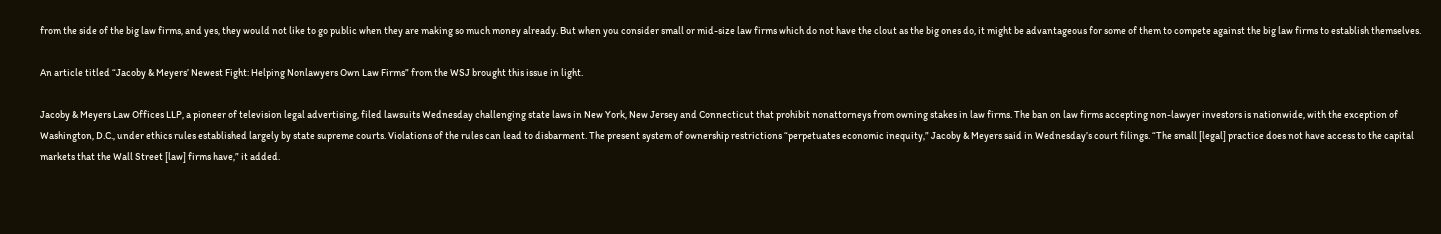from the side of the big law firms, and yes, they would not like to go public when they are making so much money already. But when you consider small or mid-size law firms which do not have the clout as the big ones do, it might be advantageous for some of them to compete against the big law firms to establish themselves.

An article titled “Jacoby & Meyers’ Newest Fight: Helping Nonlawyers Own Law Firms” from the WSJ brought this issue in light.

Jacoby & Meyers Law Offices LLP, a pioneer of television legal advertising, filed lawsuits Wednesday challenging state laws in New York, New Jersey and Connecticut that prohibit nonattorneys from owning stakes in law firms. The ban on law firms accepting non-lawyer investors is nationwide, with the exception of Washington, D.C., under ethics rules established largely by state supreme courts. Violations of the rules can lead to disbarment. The present system of ownership restrictions “perpetuates economic inequity,” Jacoby & Meyers said in Wednesday’s court filings. “The small [legal] practice does not have access to the capital markets that the Wall Street [law] firms have,” it added.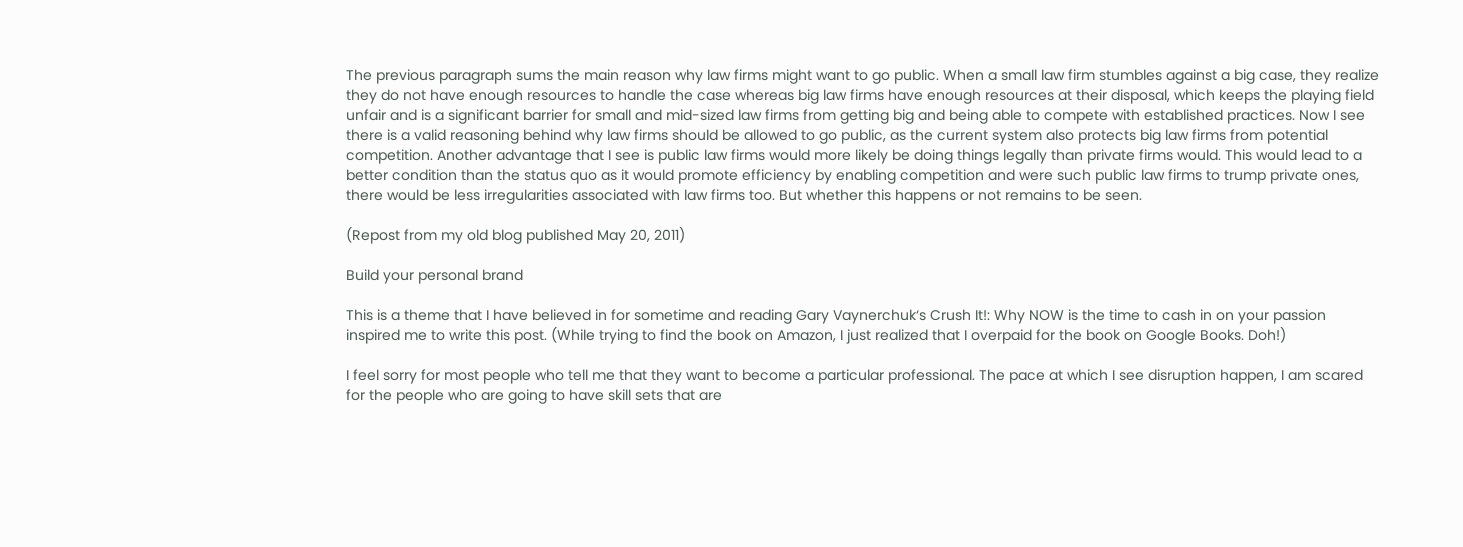The previous paragraph sums the main reason why law firms might want to go public. When a small law firm stumbles against a big case, they realize they do not have enough resources to handle the case whereas big law firms have enough resources at their disposal, which keeps the playing field unfair and is a significant barrier for small and mid-sized law firms from getting big and being able to compete with established practices. Now I see there is a valid reasoning behind why law firms should be allowed to go public, as the current system also protects big law firms from potential competition. Another advantage that I see is public law firms would more likely be doing things legally than private firms would. This would lead to a better condition than the status quo as it would promote efficiency by enabling competition and were such public law firms to trump private ones, there would be less irregularities associated with law firms too. But whether this happens or not remains to be seen.

(Repost from my old blog published May 20, 2011)

Build your personal brand

This is a theme that I have believed in for sometime and reading Gary Vaynerchuk‘s Crush It!: Why NOW is the time to cash in on your passion inspired me to write this post. (While trying to find the book on Amazon, I just realized that I overpaid for the book on Google Books. Doh!)

I feel sorry for most people who tell me that they want to become a particular professional. The pace at which I see disruption happen, I am scared for the people who are going to have skill sets that are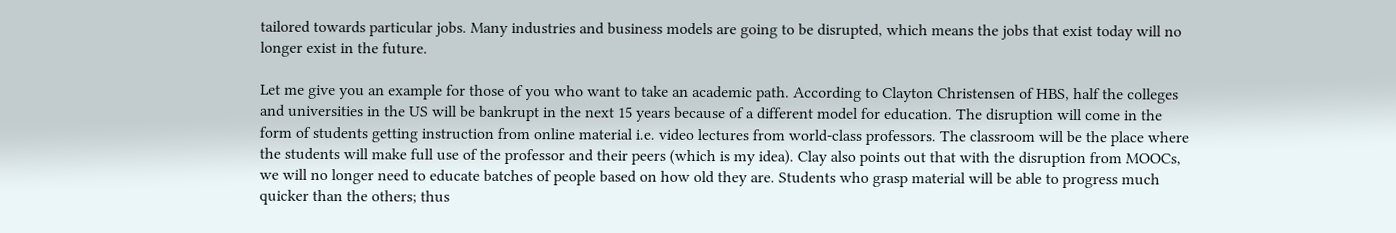tailored towards particular jobs. Many industries and business models are going to be disrupted, which means the jobs that exist today will no longer exist in the future.

Let me give you an example for those of you who want to take an academic path. According to Clayton Christensen of HBS, half the colleges and universities in the US will be bankrupt in the next 15 years because of a different model for education. The disruption will come in the form of students getting instruction from online material i.e. video lectures from world-class professors. The classroom will be the place where the students will make full use of the professor and their peers (which is my idea). Clay also points out that with the disruption from MOOCs, we will no longer need to educate batches of people based on how old they are. Students who grasp material will be able to progress much quicker than the others; thus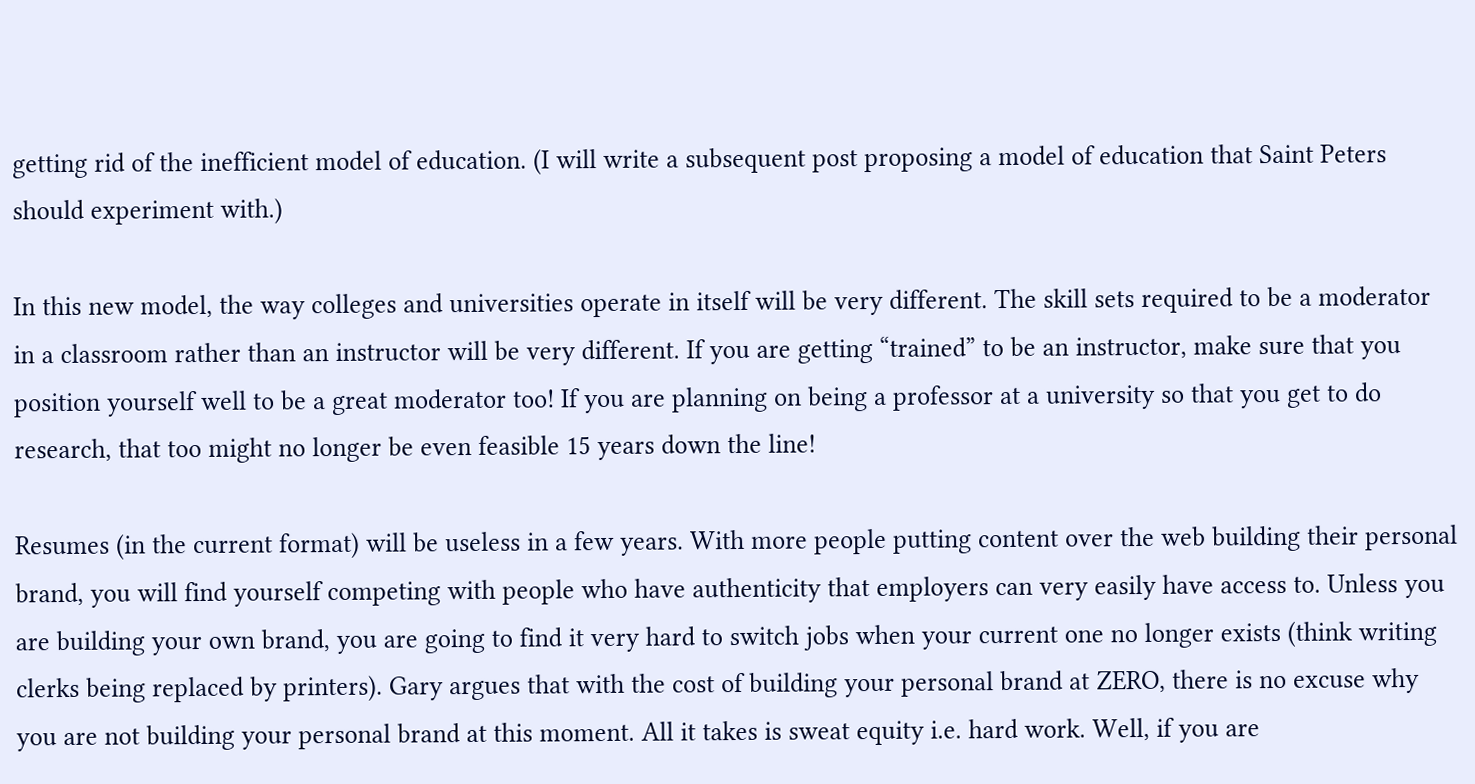getting rid of the inefficient model of education. (I will write a subsequent post proposing a model of education that Saint Peters should experiment with.)

In this new model, the way colleges and universities operate in itself will be very different. The skill sets required to be a moderator in a classroom rather than an instructor will be very different. If you are getting “trained” to be an instructor, make sure that you position yourself well to be a great moderator too! If you are planning on being a professor at a university so that you get to do research, that too might no longer be even feasible 15 years down the line!

Resumes (in the current format) will be useless in a few years. With more people putting content over the web building their personal brand, you will find yourself competing with people who have authenticity that employers can very easily have access to. Unless you are building your own brand, you are going to find it very hard to switch jobs when your current one no longer exists (think writing clerks being replaced by printers). Gary argues that with the cost of building your personal brand at ZERO, there is no excuse why you are not building your personal brand at this moment. All it takes is sweat equity i.e. hard work. Well, if you are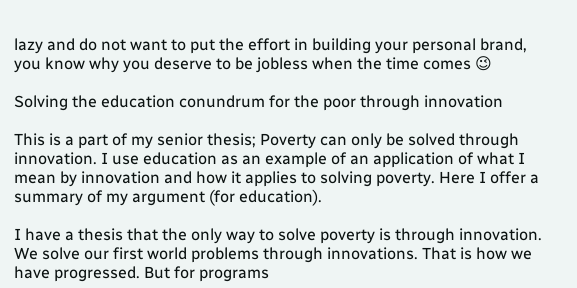lazy and do not want to put the effort in building your personal brand, you know why you deserve to be jobless when the time comes 😉

Solving the education conundrum for the poor through innovation

This is a part of my senior thesis; Poverty can only be solved through innovation. I use education as an example of an application of what I mean by innovation and how it applies to solving poverty. Here I offer a summary of my argument (for education).

I have a thesis that the only way to solve poverty is through innovation. We solve our first world problems through innovations. That is how we have progressed. But for programs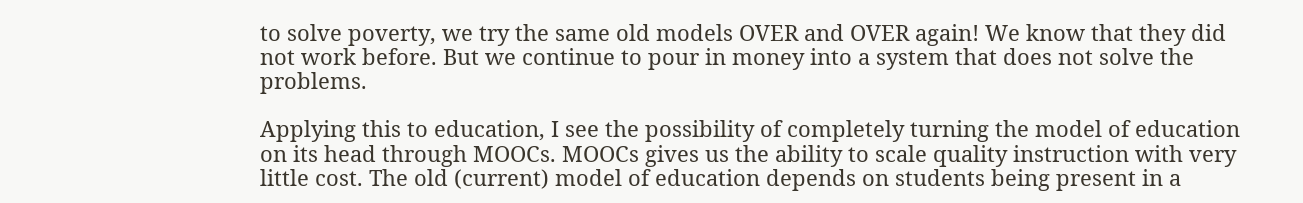to solve poverty, we try the same old models OVER and OVER again! We know that they did not work before. But we continue to pour in money into a system that does not solve the problems.

Applying this to education, I see the possibility of completely turning the model of education on its head through MOOCs. MOOCs gives us the ability to scale quality instruction with very little cost. The old (current) model of education depends on students being present in a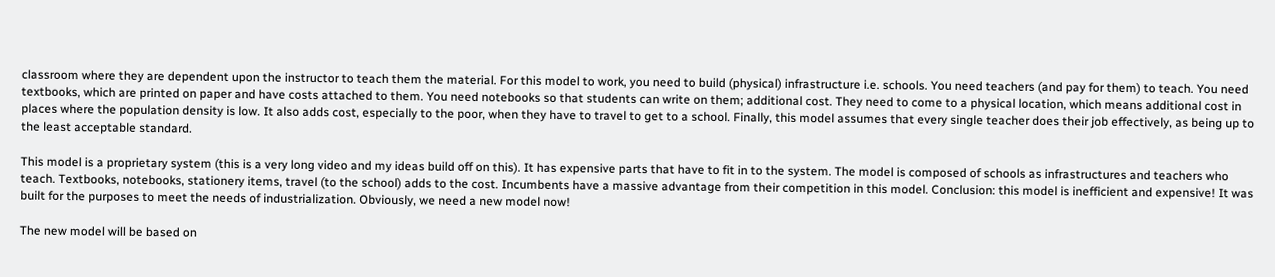classroom where they are dependent upon the instructor to teach them the material. For this model to work, you need to build (physical) infrastructure i.e. schools. You need teachers (and pay for them) to teach. You need textbooks, which are printed on paper and have costs attached to them. You need notebooks so that students can write on them; additional cost. They need to come to a physical location, which means additional cost in places where the population density is low. It also adds cost, especially to the poor, when they have to travel to get to a school. Finally, this model assumes that every single teacher does their job effectively, as being up to the least acceptable standard.

This model is a proprietary system (this is a very long video and my ideas build off on this). It has expensive parts that have to fit in to the system. The model is composed of schools as infrastructures and teachers who teach. Textbooks, notebooks, stationery items, travel (to the school) adds to the cost. Incumbents have a massive advantage from their competition in this model. Conclusion: this model is inefficient and expensive! It was built for the purposes to meet the needs of industrialization. Obviously, we need a new model now!

The new model will be based on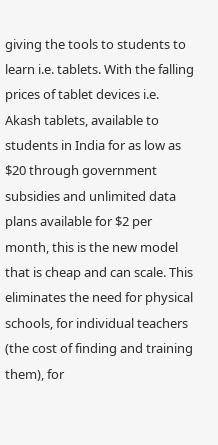giving the tools to students to learn i.e. tablets. With the falling prices of tablet devices i.e. Akash tablets, available to students in India for as low as $20 through government subsidies and unlimited data plans available for $2 per month, this is the new model that is cheap and can scale. This eliminates the need for physical schools, for individual teachers (the cost of finding and training them), for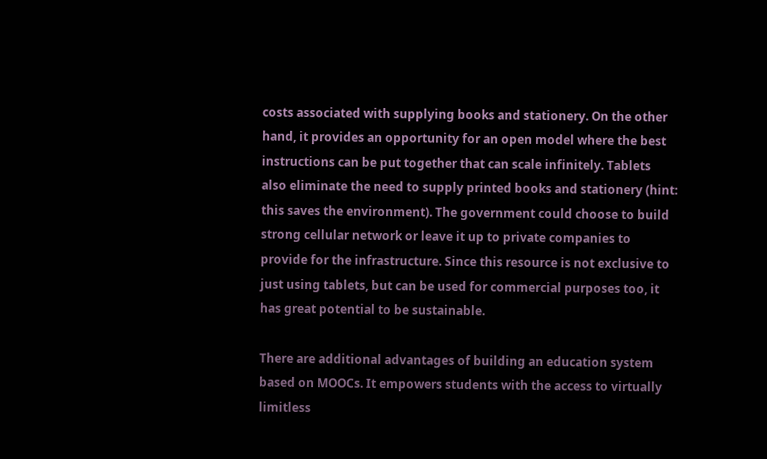costs associated with supplying books and stationery. On the other hand, it provides an opportunity for an open model where the best instructions can be put together that can scale infinitely. Tablets also eliminate the need to supply printed books and stationery (hint: this saves the environment). The government could choose to build strong cellular network or leave it up to private companies to provide for the infrastructure. Since this resource is not exclusive to  just using tablets, but can be used for commercial purposes too, it has great potential to be sustainable.

There are additional advantages of building an education system based on MOOCs. It empowers students with the access to virtually limitless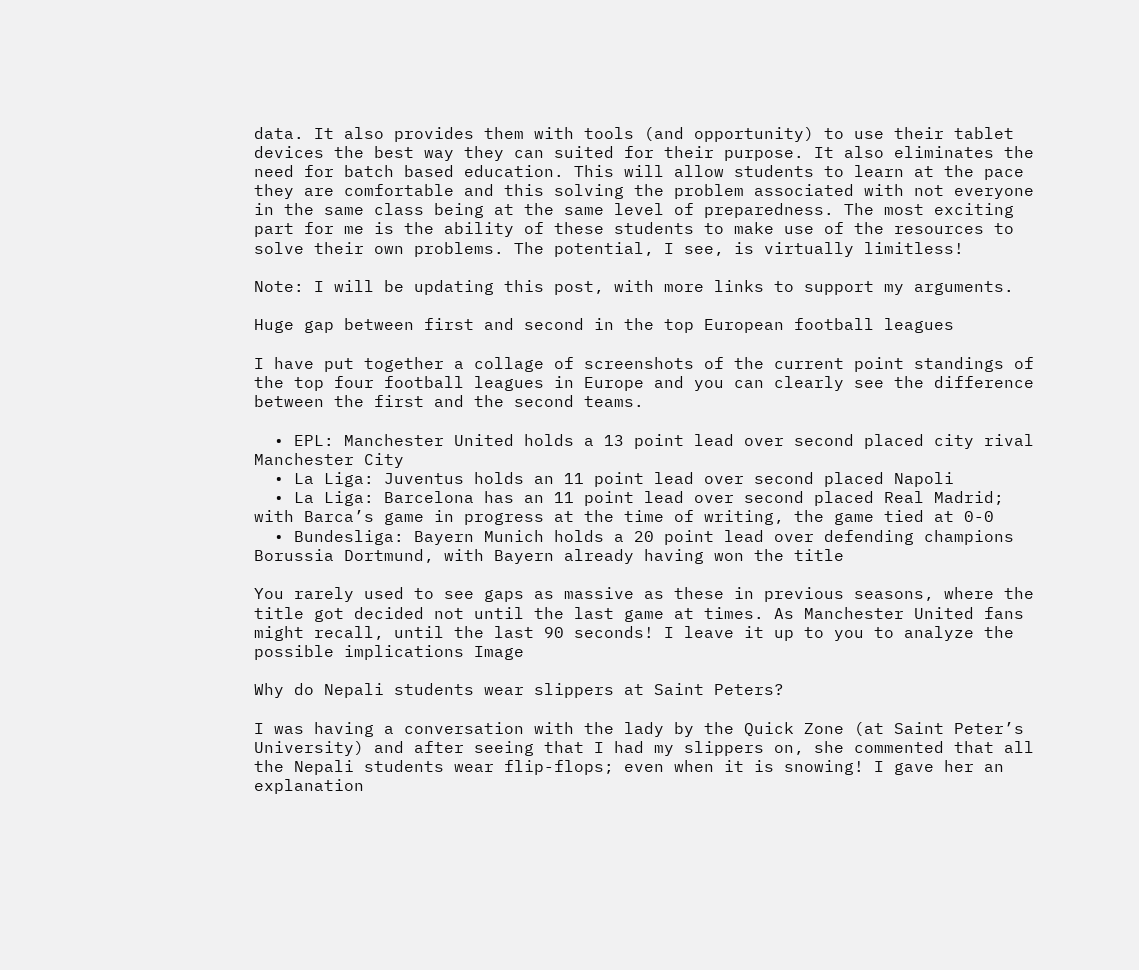data. It also provides them with tools (and opportunity) to use their tablet devices the best way they can suited for their purpose. It also eliminates the need for batch based education. This will allow students to learn at the pace they are comfortable and this solving the problem associated with not everyone in the same class being at the same level of preparedness. The most exciting part for me is the ability of these students to make use of the resources to solve their own problems. The potential, I see, is virtually limitless!

Note: I will be updating this post, with more links to support my arguments.

Huge gap between first and second in the top European football leagues

I have put together a collage of screenshots of the current point standings of the top four football leagues in Europe and you can clearly see the difference between the first and the second teams.

  • EPL: Manchester United holds a 13 point lead over second placed city rival Manchester City
  • La Liga: Juventus holds an 11 point lead over second placed Napoli
  • La Liga: Barcelona has an 11 point lead over second placed Real Madrid; with Barca’s game in progress at the time of writing, the game tied at 0-0
  • Bundesliga: Bayern Munich holds a 20 point lead over defending champions Borussia Dortmund, with Bayern already having won the title

You rarely used to see gaps as massive as these in previous seasons, where the title got decided not until the last game at times. As Manchester United fans might recall, until the last 90 seconds! I leave it up to you to analyze the possible implications Image

Why do Nepali students wear slippers at Saint Peters?

I was having a conversation with the lady by the Quick Zone (at Saint Peter’s University) and after seeing that I had my slippers on, she commented that all the Nepali students wear flip-flops; even when it is snowing! I gave her an explanation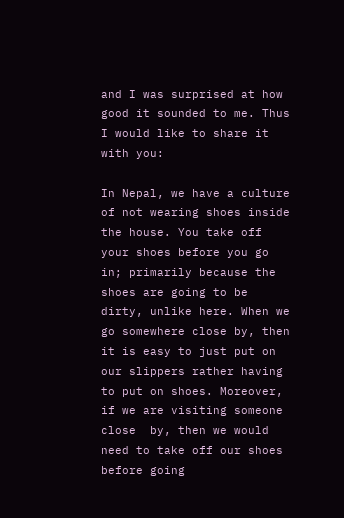and I was surprised at how good it sounded to me. Thus I would like to share it with you:

In Nepal, we have a culture of not wearing shoes inside the house. You take off your shoes before you go in; primarily because the shoes are going to be dirty, unlike here. When we go somewhere close by, then it is easy to just put on our slippers rather having to put on shoes. Moreover, if we are visiting someone close  by, then we would need to take off our shoes before going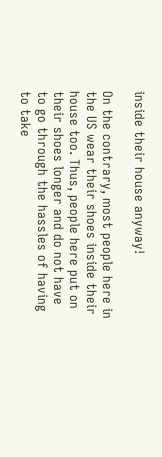inside their house anyway!

On the contrary, most people here in the US wear their shoes inside their house too. Thus, people here put on their shoes longer and do not have to go through the hassles of having to take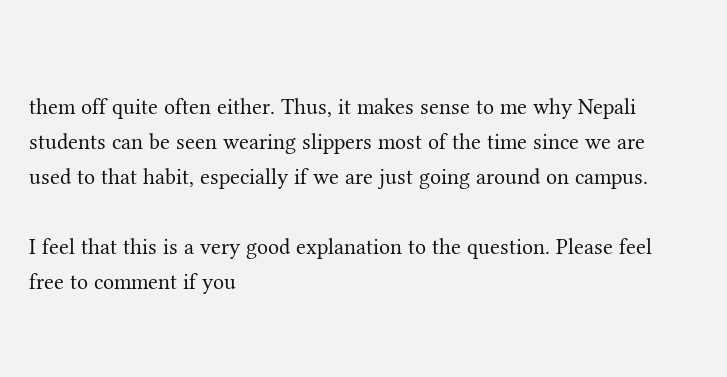them off quite often either. Thus, it makes sense to me why Nepali students can be seen wearing slippers most of the time since we are used to that habit, especially if we are just going around on campus.

I feel that this is a very good explanation to the question. Please feel free to comment if you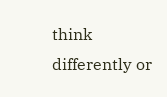think differently or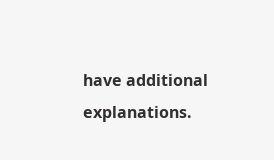have additional explanations.